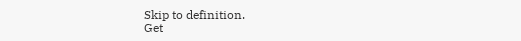Skip to definition.
Get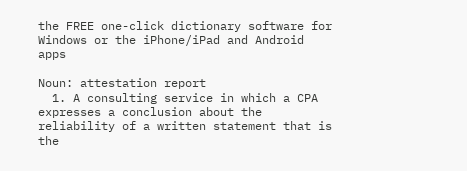the FREE one-click dictionary software for Windows or the iPhone/iPad and Android apps

Noun: attestation report
  1. A consulting service in which a CPA expresses a conclusion about the reliability of a written statement that is the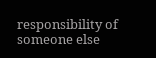responsibility of someone else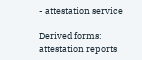- attestation service

Derived forms: attestation reports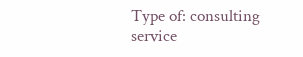Type of: consulting service